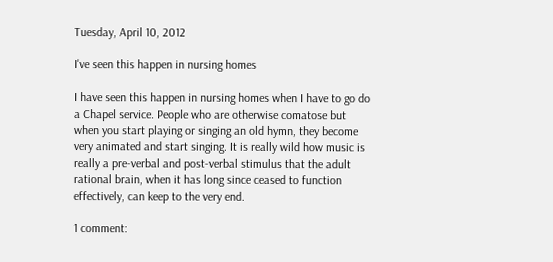Tuesday, April 10, 2012

I've seen this happen in nursing homes

I have seen this happen in nursing homes when I have to go do a Chapel service. People who are otherwise comatose but when you start playing or singing an old hymn, they become very animated and start singing. It is really wild how music is really a pre-verbal and post-verbal stimulus that the adult rational brain, when it has long since ceased to function effectively, can keep to the very end.

1 comment: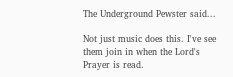The Underground Pewster said...

Not just music does this. I've see them join in when the Lord's Prayer is read.